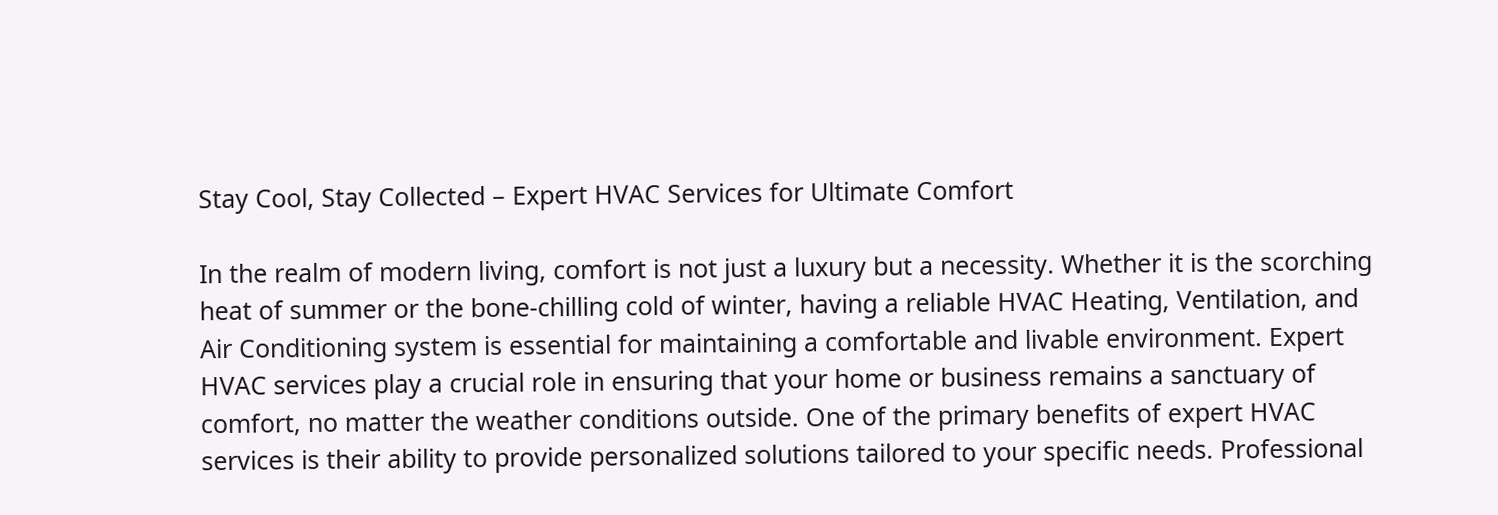Stay Cool, Stay Collected – Expert HVAC Services for Ultimate Comfort

In the realm of modern living, comfort is not just a luxury but a necessity. Whether it is the scorching heat of summer or the bone-chilling cold of winter, having a reliable HVAC Heating, Ventilation, and Air Conditioning system is essential for maintaining a comfortable and livable environment. Expert HVAC services play a crucial role in ensuring that your home or business remains a sanctuary of comfort, no matter the weather conditions outside. One of the primary benefits of expert HVAC services is their ability to provide personalized solutions tailored to your specific needs. Professional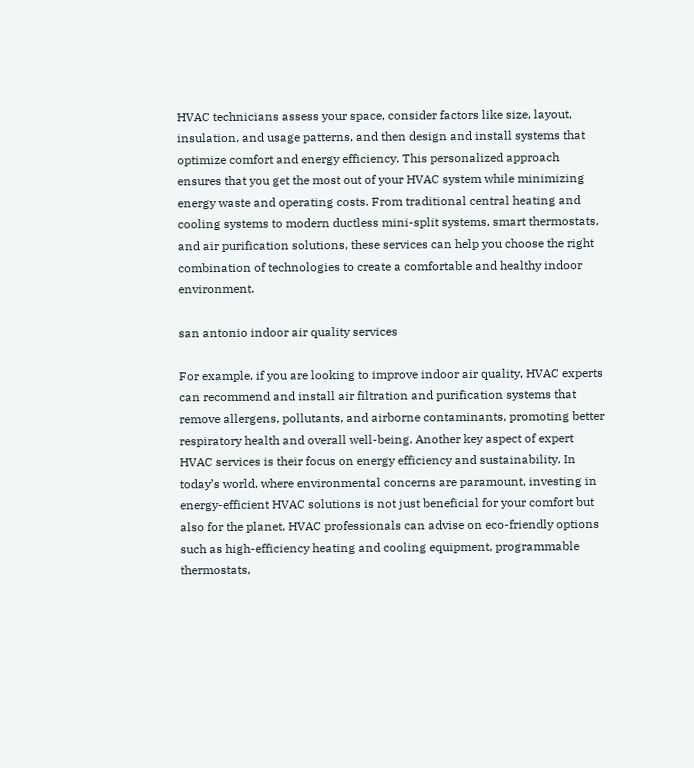HVAC technicians assess your space, consider factors like size, layout, insulation, and usage patterns, and then design and install systems that optimize comfort and energy efficiency. This personalized approach ensures that you get the most out of your HVAC system while minimizing energy waste and operating costs. From traditional central heating and cooling systems to modern ductless mini-split systems, smart thermostats, and air purification solutions, these services can help you choose the right combination of technologies to create a comfortable and healthy indoor environment.

san antonio indoor air quality services

For example, if you are looking to improve indoor air quality, HVAC experts can recommend and install air filtration and purification systems that remove allergens, pollutants, and airborne contaminants, promoting better respiratory health and overall well-being. Another key aspect of expert HVAC services is their focus on energy efficiency and sustainability. In today’s world, where environmental concerns are paramount, investing in energy-efficient HVAC solutions is not just beneficial for your comfort but also for the planet. HVAC professionals can advise on eco-friendly options such as high-efficiency heating and cooling equipment, programmable thermostats,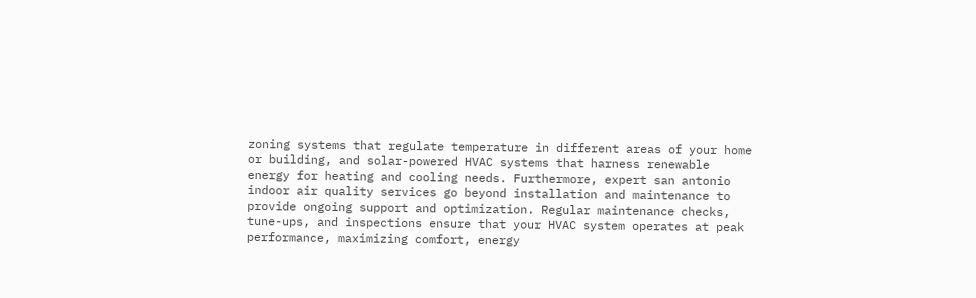zoning systems that regulate temperature in different areas of your home or building, and solar-powered HVAC systems that harness renewable energy for heating and cooling needs. Furthermore, expert san antonio indoor air quality services go beyond installation and maintenance to provide ongoing support and optimization. Regular maintenance checks, tune-ups, and inspections ensure that your HVAC system operates at peak performance, maximizing comfort, energy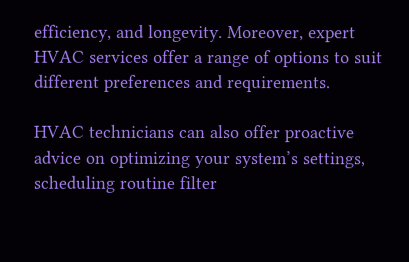efficiency, and longevity. Moreover, expert HVAC services offer a range of options to suit different preferences and requirements.

HVAC technicians can also offer proactive advice on optimizing your system’s settings, scheduling routine filter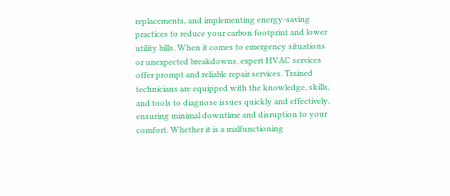replacements, and implementing energy-saving practices to reduce your carbon footprint and lower utility bills. When it comes to emergency situations or unexpected breakdowns, expert HVAC services offer prompt and reliable repair services. Trained technicians are equipped with the knowledge, skills, and tools to diagnose issues quickly and effectively, ensuring minimal downtime and disruption to your comfort. Whether it is a malfunctioning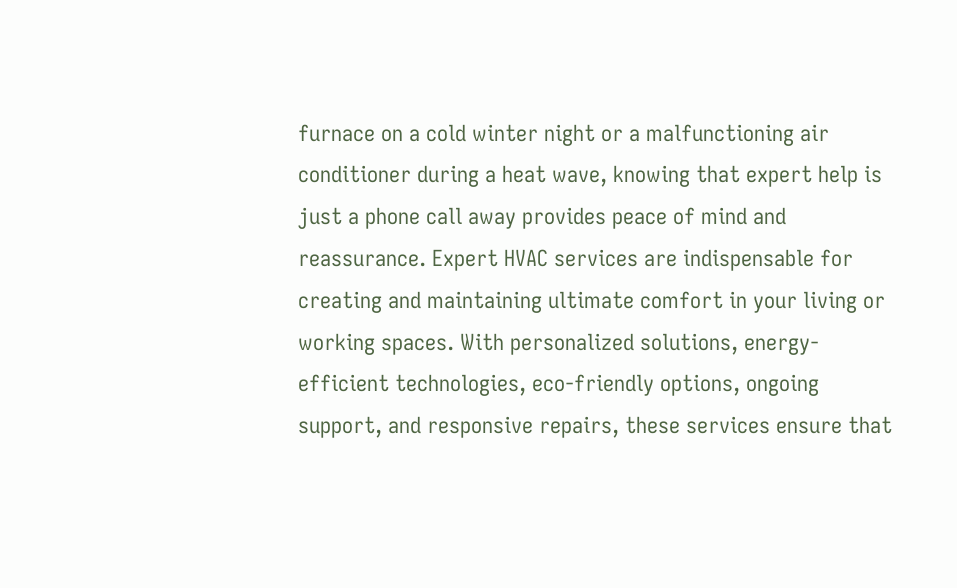furnace on a cold winter night or a malfunctioning air conditioner during a heat wave, knowing that expert help is just a phone call away provides peace of mind and reassurance. Expert HVAC services are indispensable for creating and maintaining ultimate comfort in your living or working spaces. With personalized solutions, energy-efficient technologies, eco-friendly options, ongoing support, and responsive repairs, these services ensure that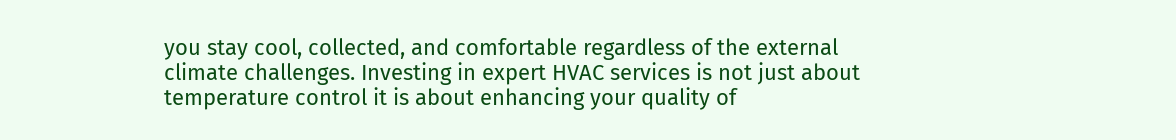you stay cool, collected, and comfortable regardless of the external climate challenges. Investing in expert HVAC services is not just about temperature control it is about enhancing your quality of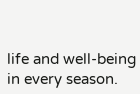life and well-being in every season.